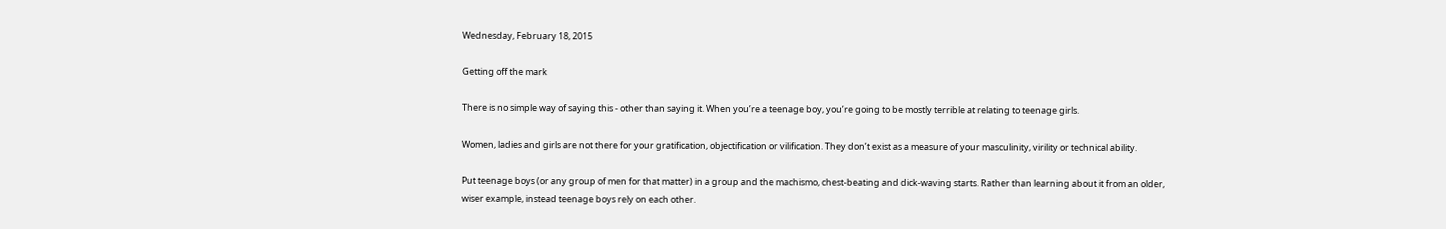Wednesday, February 18, 2015

Getting off the mark

There is no simple way of saying this - other than saying it. When you’re a teenage boy, you’re going to be mostly terrible at relating to teenage girls.

Women, ladies and girls are not there for your gratification, objectification or vilification. They don’t exist as a measure of your masculinity, virility or technical ability.

Put teenage boys (or any group of men for that matter) in a group and the machismo, chest-beating and dick-waving starts. Rather than learning about it from an older, wiser example, instead teenage boys rely on each other.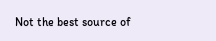Not the best source of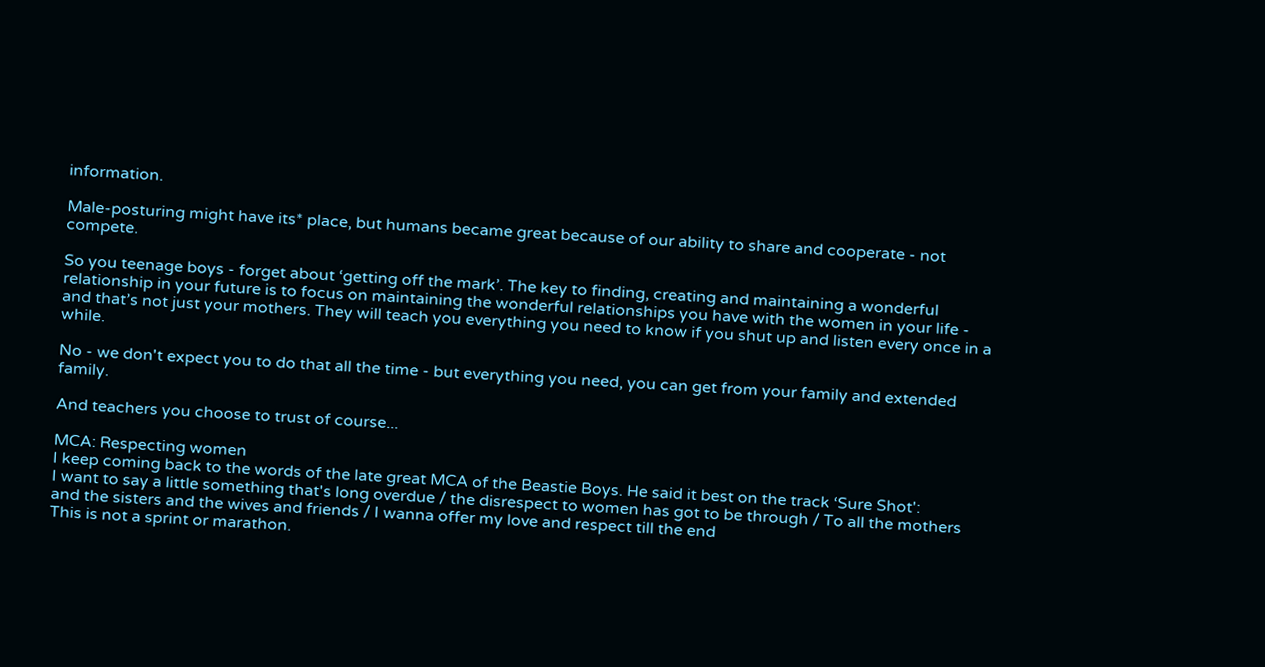information.

Male-posturing might have its* place, but humans became great because of our ability to share and cooperate - not compete.

So you teenage boys - forget about ‘getting off the mark’. The key to finding, creating and maintaining a wonderful relationship in your future is to focus on maintaining the wonderful relationships you have with the women in your life - and that’s not just your mothers. They will teach you everything you need to know if you shut up and listen every once in a while.

No - we don't expect you to do that all the time - but everything you need, you can get from your family and extended family.

And teachers you choose to trust of course...

MCA: Respecting women
I keep coming back to the words of the late great MCA of the Beastie Boys. He said it best on the track ‘Sure Shot':
I want to say a little something that's long overdue / the disrespect to women has got to be through / To all the mothers and the sisters and the wives and friends / I wanna offer my love and respect till the end
This is not a sprint or marathon.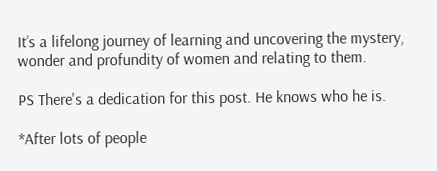It’s a lifelong journey of learning and uncovering the mystery, wonder and profundity of women and relating to them.

PS There's a dedication for this post. He knows who he is.

*After lots of people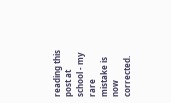reading this post at school - my rare mistake is now corrected.